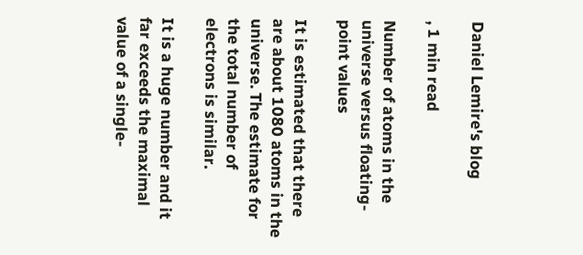Daniel Lemire's blog

, 1 min read

Number of atoms in the universe versus floating-point values

It is estimated that there are about 1080 atoms in the universe. The estimate for the total number of electrons is similar.

It is a huge number and it far exceeds the maximal value of a single-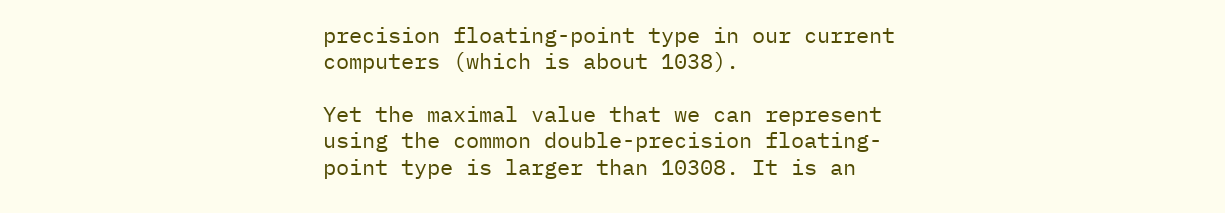precision floating-point type in our current computers (which is about 1038).

Yet the maximal value that we can represent using the common double-precision floating-point type is larger than 10308. It is an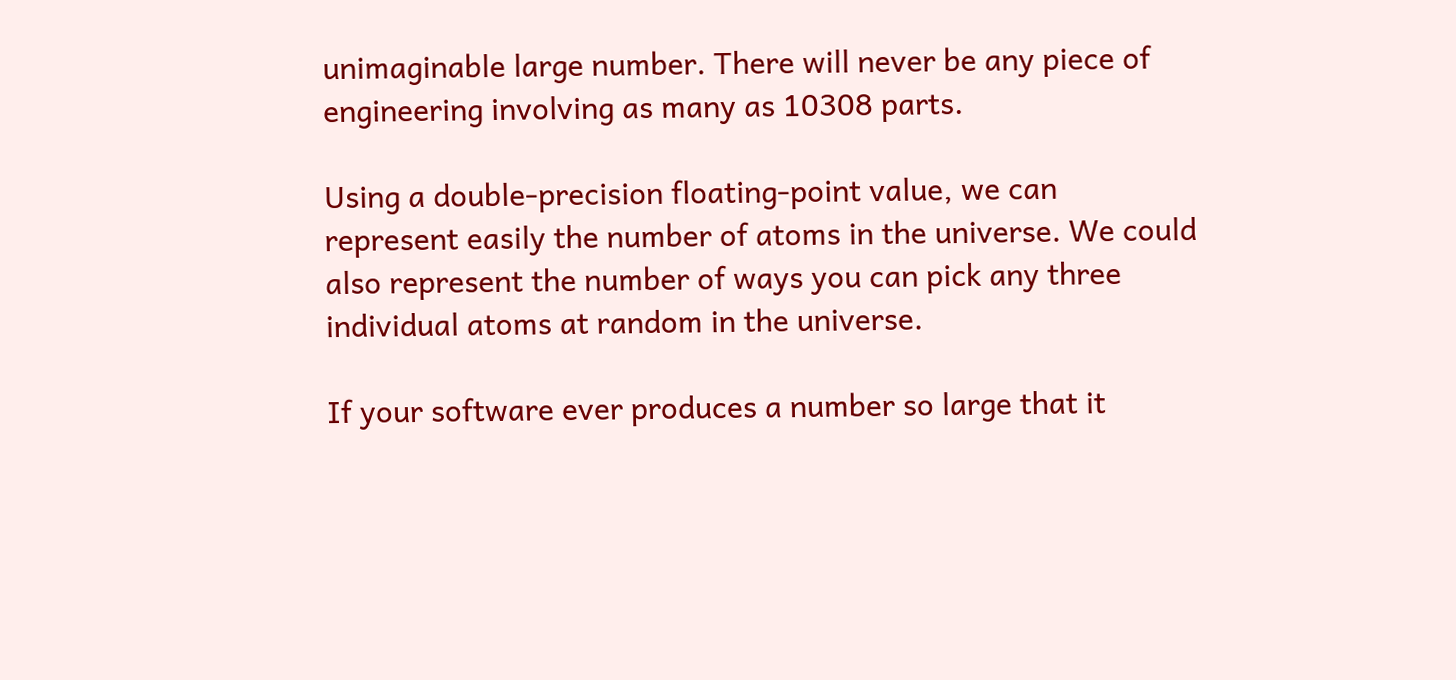unimaginable large number. There will never be any piece of engineering involving as many as 10308 parts.

Using a double-precision floating-point value, we can represent easily the number of atoms in the universe. We could also represent the number of ways you can pick any three individual atoms at random in the universe.

If your software ever produces a number so large that it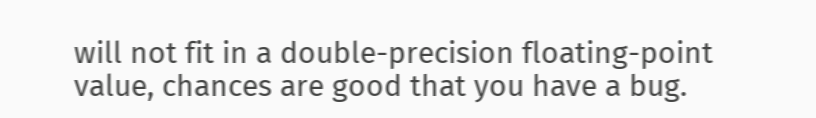will not fit in a double-precision floating-point value, chances are good that you have a bug.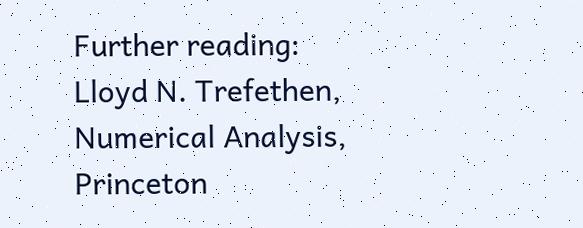Further reading: Lloyd N. Trefethen, Numerical Analysis, Princeton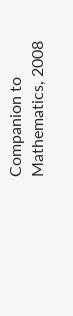Companion to Mathematics, 2008